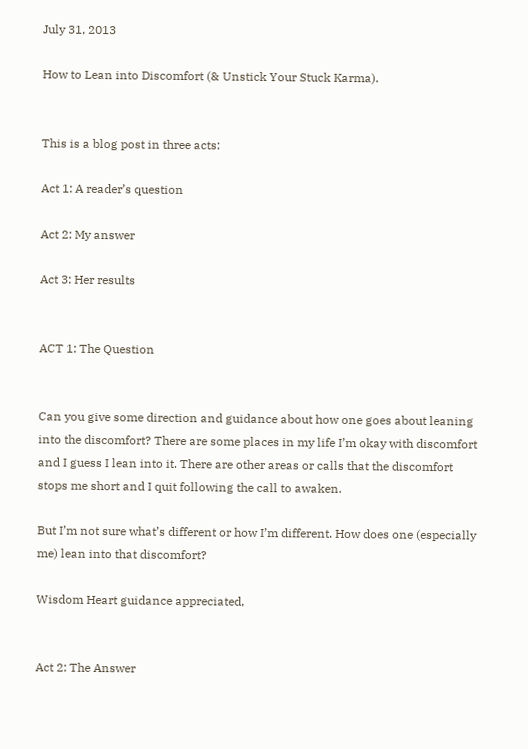July 31, 2013

How to Lean into Discomfort (& Unstick Your Stuck Karma).


This is a blog post in three acts:

Act 1: A reader’s question

Act 2: My answer

Act 3: Her results


ACT 1: The Question


Can you give some direction and guidance about how one goes about leaning into the discomfort? There are some places in my life I’m okay with discomfort and I guess I lean into it. There are other areas or calls that the discomfort stops me short and I quit following the call to awaken.

But I’m not sure what’s different or how I’m different. How does one (especially me) lean into that discomfort?

Wisdom Heart guidance appreciated,


Act 2: The Answer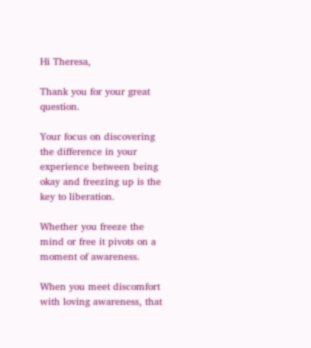Hi Theresa,

Thank you for your great question.

Your focus on discovering the difference in your experience between being okay and freezing up is the key to liberation.

Whether you freeze the mind or free it pivots on a moment of awareness.

When you meet discomfort with loving awareness, that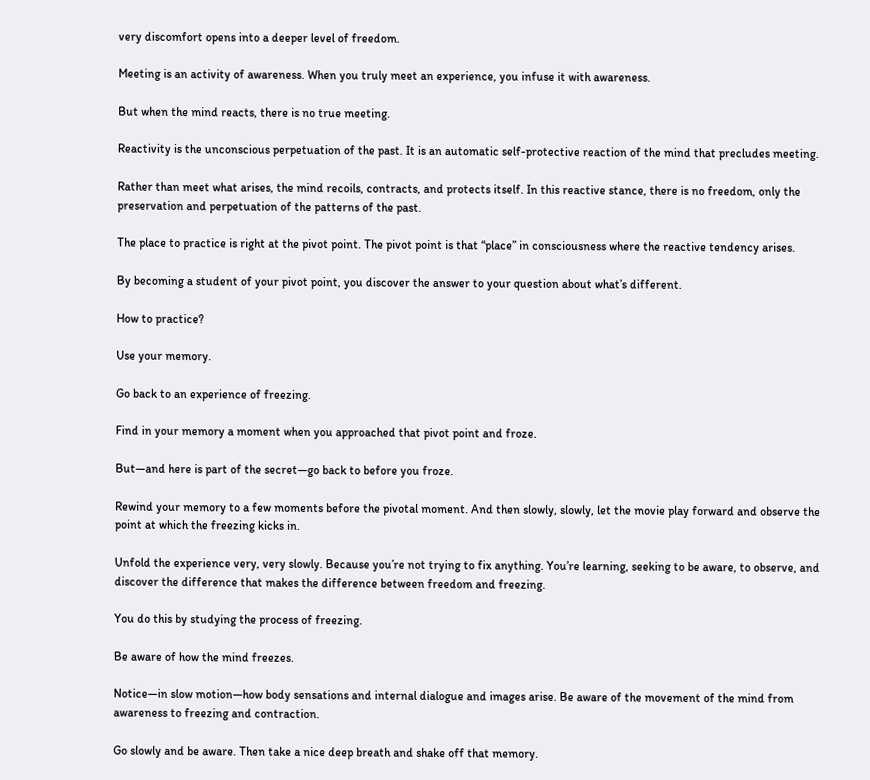very discomfort opens into a deeper level of freedom.

Meeting is an activity of awareness. When you truly meet an experience, you infuse it with awareness.

But when the mind reacts, there is no true meeting.

Reactivity is the unconscious perpetuation of the past. It is an automatic self-protective reaction of the mind that precludes meeting.

Rather than meet what arises, the mind recoils, contracts, and protects itself. In this reactive stance, there is no freedom, only the preservation and perpetuation of the patterns of the past.

The place to practice is right at the pivot point. The pivot point is that “place” in consciousness where the reactive tendency arises.

By becoming a student of your pivot point, you discover the answer to your question about what’s different.

How to practice?

Use your memory.

Go back to an experience of freezing.

Find in your memory a moment when you approached that pivot point and froze.

But—and here is part of the secret—go back to before you froze.

Rewind your memory to a few moments before the pivotal moment. And then slowly, slowly, let the movie play forward and observe the point at which the freezing kicks in.

Unfold the experience very, very slowly. Because you’re not trying to fix anything. You’re learning, seeking to be aware, to observe, and discover the difference that makes the difference between freedom and freezing.

You do this by studying the process of freezing.

Be aware of how the mind freezes.

Notice—in slow motion—how body sensations and internal dialogue and images arise. Be aware of the movement of the mind from awareness to freezing and contraction.

Go slowly and be aware. Then take a nice deep breath and shake off that memory.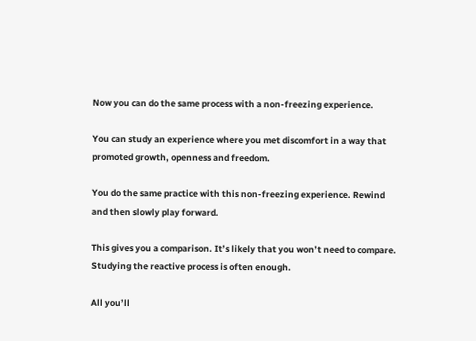Now you can do the same process with a non-freezing experience.

You can study an experience where you met discomfort in a way that promoted growth, openness and freedom.

You do the same practice with this non-freezing experience. Rewind and then slowly play forward.

This gives you a comparison. It’s likely that you won’t need to compare. Studying the reactive process is often enough.

All you’ll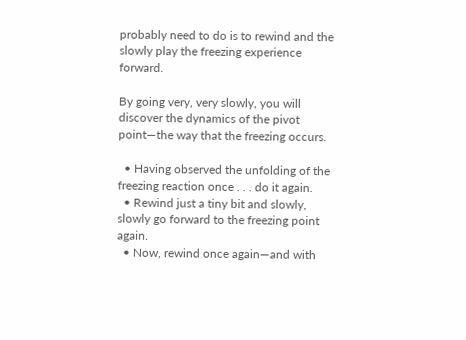probably need to do is to rewind and the slowly play the freezing experience forward.

By going very, very slowly, you will discover the dynamics of the pivot point—the way that the freezing occurs.

  • Having observed the unfolding of the freezing reaction once . . . do it again.
  • Rewind just a tiny bit and slowly, slowly go forward to the freezing point again.
  • Now, rewind once again—and with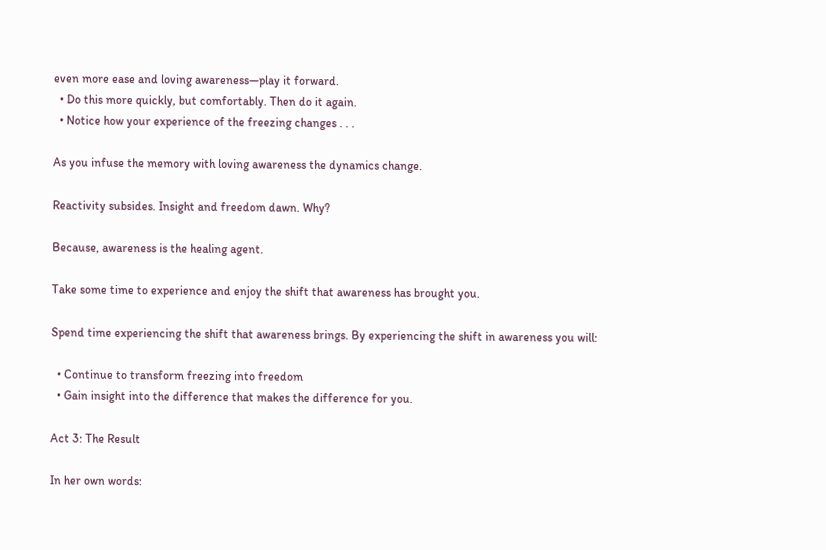even more ease and loving awareness—play it forward.
  • Do this more quickly, but comfortably. Then do it again.
  • Notice how your experience of the freezing changes . . .

As you infuse the memory with loving awareness the dynamics change.

Reactivity subsides. Insight and freedom dawn. Why?

Because, awareness is the healing agent.

Take some time to experience and enjoy the shift that awareness has brought you.

Spend time experiencing the shift that awareness brings. By experiencing the shift in awareness you will:

  • Continue to transform freezing into freedom
  • Gain insight into the difference that makes the difference for you.

Act 3: The Result

In her own words: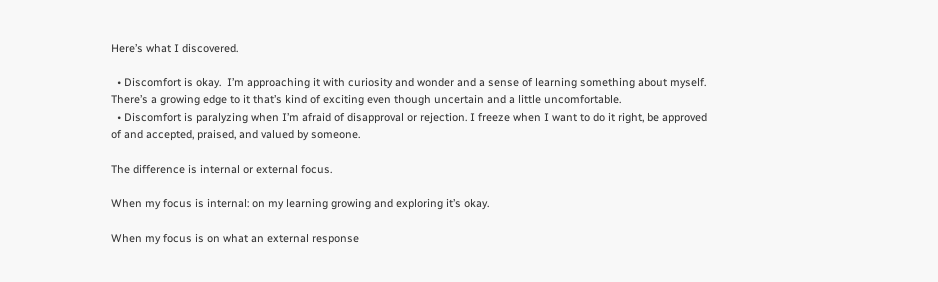Here’s what I discovered.

  • Discomfort is okay.  I’m approaching it with curiosity and wonder and a sense of learning something about myself.  There’s a growing edge to it that’s kind of exciting even though uncertain and a little uncomfortable.
  • Discomfort is paralyzing when I’m afraid of disapproval or rejection. I freeze when I want to do it right, be approved of and accepted, praised, and valued by someone.

The difference is internal or external focus.

When my focus is internal: on my learning growing and exploring it’s okay.

When my focus is on what an external response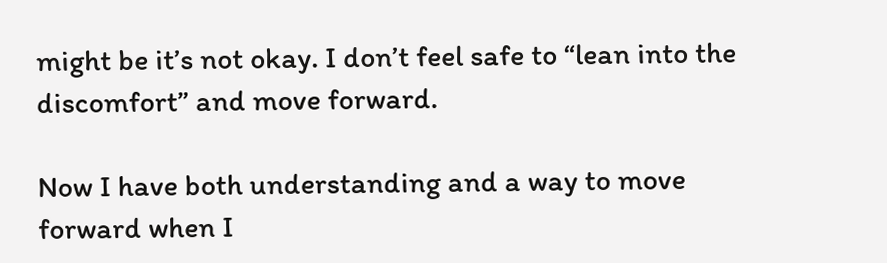might be it’s not okay. I don’t feel safe to “lean into the discomfort” and move forward.

Now I have both understanding and a way to move forward when I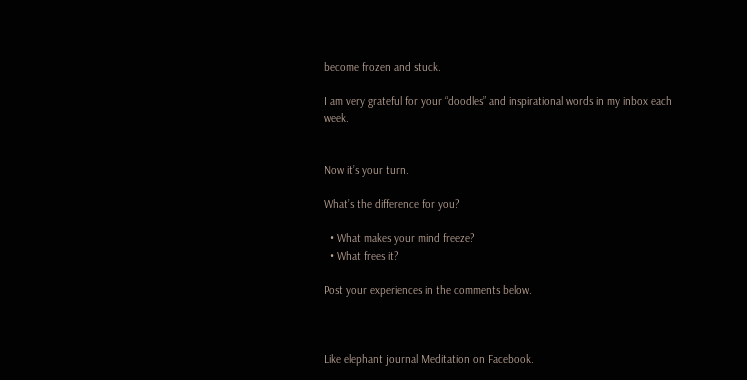become frozen and stuck.

I am very grateful for your “doodles” and inspirational words in my inbox each week.


Now it’s your turn.

What’s the difference for you?

  • What makes your mind freeze?
  • What frees it?

Post your experiences in the comments below.



Like elephant journal Meditation on Facebook.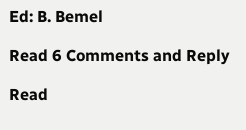Ed: B. Bemel

Read 6 Comments and Reply

Read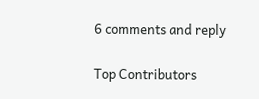6 comments and reply

Top Contributors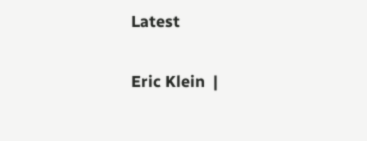Latest

Eric Klein  |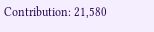Contribution: 21,580